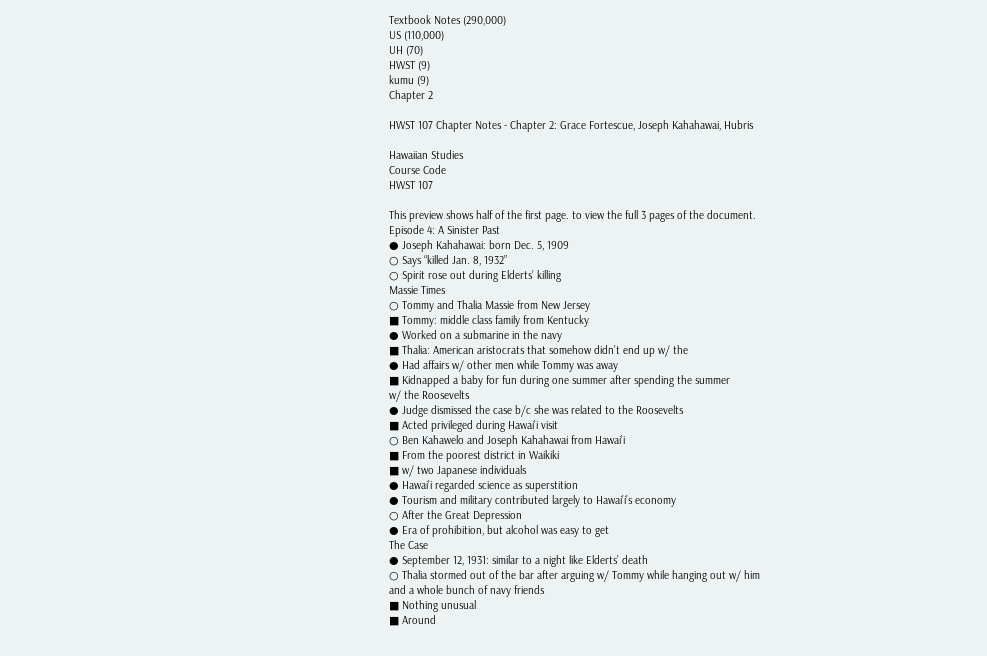Textbook Notes (290,000)
US (110,000)
UH (70)
HWST (9)
kumu (9)
Chapter 2

HWST 107 Chapter Notes - Chapter 2: Grace Fortescue, Joseph Kahahawai, Hubris

Hawaiian Studies
Course Code
HWST 107

This preview shows half of the first page. to view the full 3 pages of the document.
Episode 4: A Sinister Past
● Joseph Kahahawai: born Dec. 5, 1909
○ Says “killed Jan. 8, 1932”
○ Spirit rose out during Elderts’ killing
Massie Times
○ Tommy and Thalia Massie from New Jersey
■ Tommy: middle class family from Kentucky
● Worked on a submarine in the navy
■ Thalia: American aristocrats that somehow didn’t end up w/ the
● Had affairs w/ other men while Tommy was away
■ Kidnapped a baby for fun during one summer after spending the summer
w/ the Roosevelts
● Judge dismissed the case b/c she was related to the Roosevelts
■ Acted privileged during Hawai’i visit
○ Ben Kahawelo and Joseph Kahahawai from Hawai’i
■ From the poorest district in Waikiki
■ w/ two Japanese individuals
● Hawai’i regarded science as superstition
● Tourism and military contributed largely to Hawai’i’s economy
○ After the Great Depression
● Era of prohibition, but alcohol was easy to get
The Case
● September 12, 1931: similar to a night like Elderts’ death
○ Thalia stormed out of the bar after arguing w/ Tommy while hanging out w/ him
and a whole bunch of navy friends
■ Nothing unusual
■ Around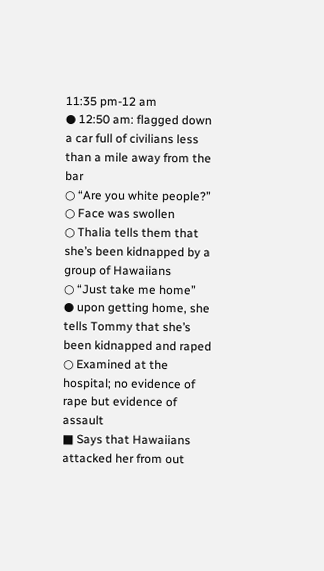11:35 pm-12 am
● 12:50 am: flagged down a car full of civilians less than a mile away from the bar
○ “Are you white people?”
○ Face was swollen
○ Thalia tells them that she’s been kidnapped by a group of Hawaiians
○ “Just take me home”
● upon getting home, she tells Tommy that she’s been kidnapped and raped
○ Examined at the hospital; no evidence of rape but evidence of assault
■ Says that Hawaiians attacked her from out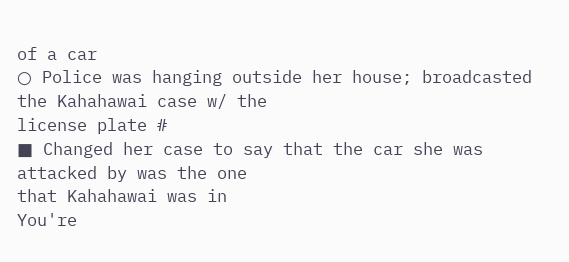of a car
○ Police was hanging outside her house; broadcasted the Kahahawai case w/ the
license plate #
■ Changed her case to say that the car she was attacked by was the one
that Kahahawai was in
You're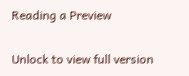Reading a Preview

Unlock to view full version